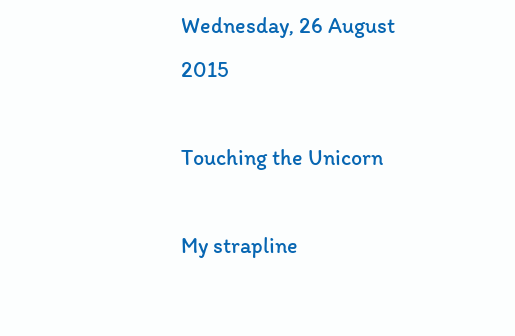Wednesday, 26 August 2015

Touching the Unicorn

My strapline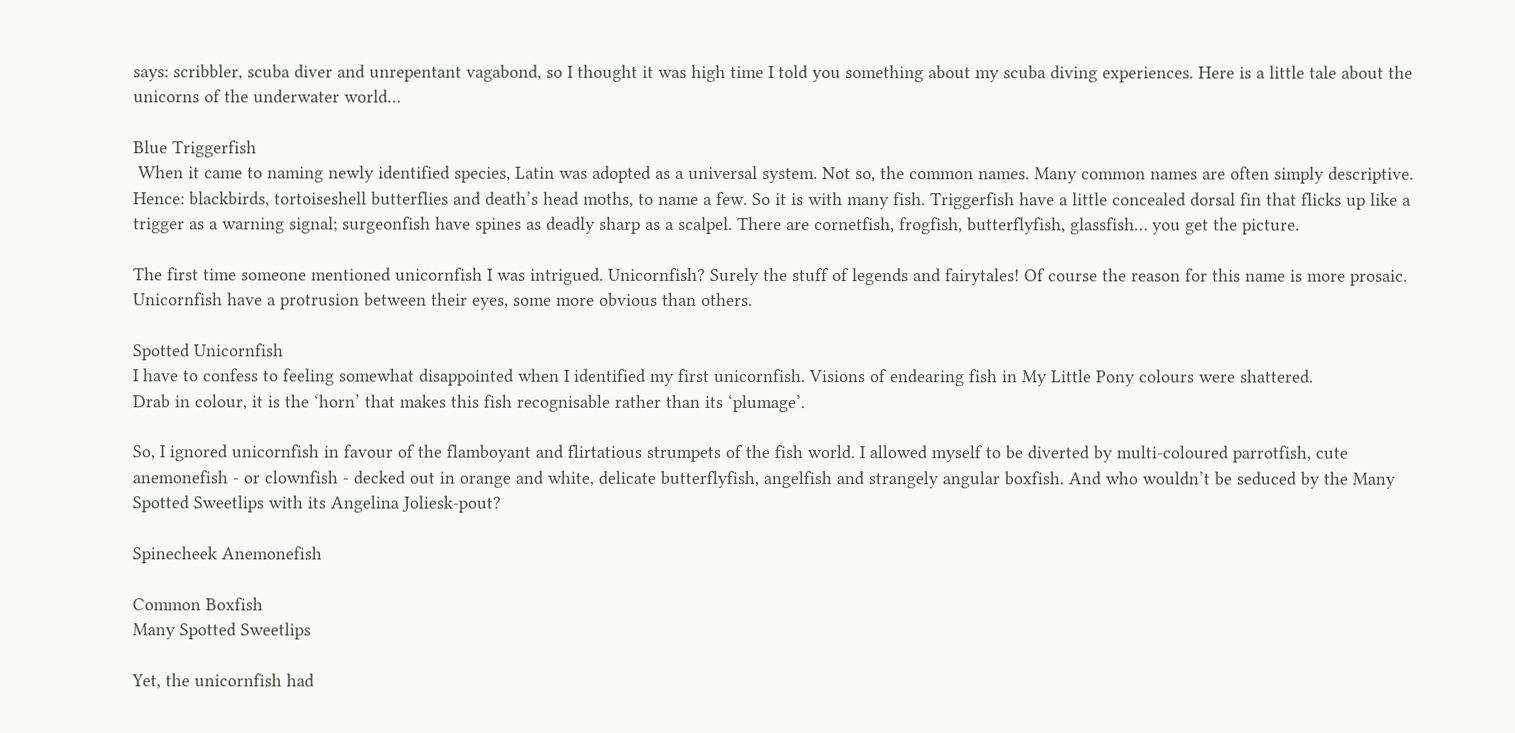says: scribbler, scuba diver and unrepentant vagabond, so I thought it was high time I told you something about my scuba diving experiences. Here is a little tale about the unicorns of the underwater world…

Blue Triggerfish
 When it came to naming newly identified species, Latin was adopted as a universal system. Not so, the common names. Many common names are often simply descriptive. Hence: blackbirds, tortoiseshell butterflies and death’s head moths, to name a few. So it is with many fish. Triggerfish have a little concealed dorsal fin that flicks up like a trigger as a warning signal; surgeonfish have spines as deadly sharp as a scalpel. There are cornetfish, frogfish, butterflyfish, glassfish… you get the picture.

The first time someone mentioned unicornfish I was intrigued. Unicornfish? Surely the stuff of legends and fairytales! Of course the reason for this name is more prosaic. Unicornfish have a protrusion between their eyes, some more obvious than others.

Spotted Unicornfish
I have to confess to feeling somewhat disappointed when I identified my first unicornfish. Visions of endearing fish in My Little Pony colours were shattered.
Drab in colour, it is the ‘horn’ that makes this fish recognisable rather than its ‘plumage’.

So, I ignored unicornfish in favour of the flamboyant and flirtatious strumpets of the fish world. I allowed myself to be diverted by multi-coloured parrotfish, cute anemonefish - or clownfish - decked out in orange and white, delicate butterflyfish, angelfish and strangely angular boxfish. And who wouldn’t be seduced by the Many Spotted Sweetlips with its Angelina Joliesk-pout?

Spinecheek Anemonefish

Common Boxfish
Many Spotted Sweetlips

Yet, the unicornfish had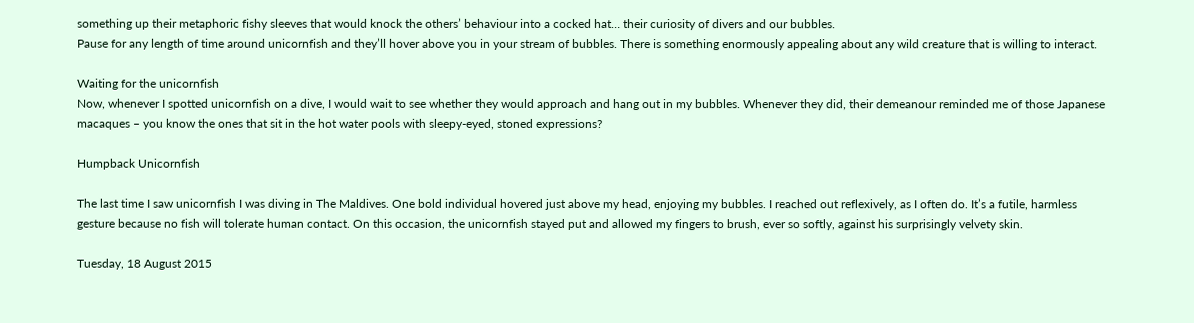something up their metaphoric fishy sleeves that would knock the others’ behaviour into a cocked hat… their curiosity of divers and our bubbles.
Pause for any length of time around unicornfish and they’ll hover above you in your stream of bubbles. There is something enormously appealing about any wild creature that is willing to interact.

Waiting for the unicornfish
Now, whenever I spotted unicornfish on a dive, I would wait to see whether they would approach and hang out in my bubbles. Whenever they did, their demeanour reminded me of those Japanese macaques – you know the ones that sit in the hot water pools with sleepy-eyed, stoned expressions?

Humpback Unicornfish

The last time I saw unicornfish I was diving in The Maldives. One bold individual hovered just above my head, enjoying my bubbles. I reached out reflexively, as I often do. It’s a futile, harmless gesture because no fish will tolerate human contact. On this occasion, the unicornfish stayed put and allowed my fingers to brush, ever so softly, against his surprisingly velvety skin.

Tuesday, 18 August 2015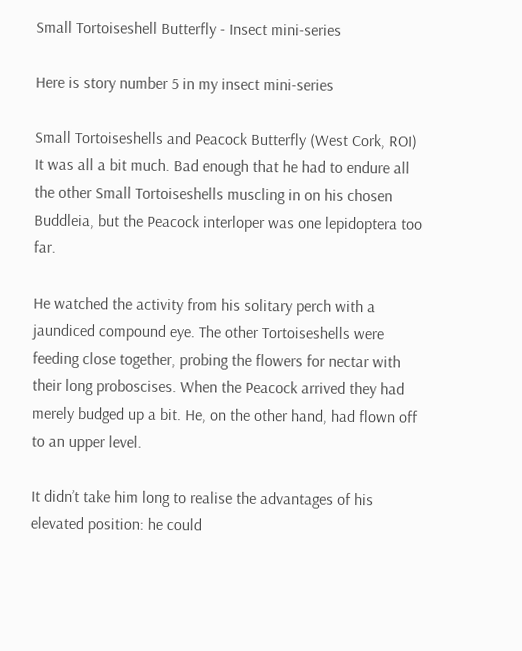Small Tortoiseshell Butterfly - Insect mini-series

Here is story number 5 in my insect mini-series

Small Tortoiseshells and Peacock Butterfly (West Cork, ROI)
It was all a bit much. Bad enough that he had to endure all the other Small Tortoiseshells muscling in on his chosen Buddleia, but the Peacock interloper was one lepidoptera too far.

He watched the activity from his solitary perch with a jaundiced compound eye. The other Tortoiseshells were feeding close together, probing the flowers for nectar with their long proboscises. When the Peacock arrived they had merely budged up a bit. He, on the other hand, had flown off to an upper level.

It didn’t take him long to realise the advantages of his elevated position: he could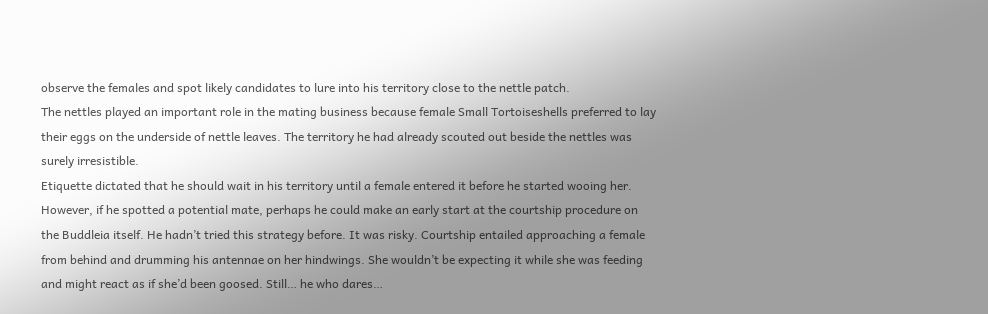observe the females and spot likely candidates to lure into his territory close to the nettle patch.
The nettles played an important role in the mating business because female Small Tortoiseshells preferred to lay their eggs on the underside of nettle leaves. The territory he had already scouted out beside the nettles was surely irresistible.
Etiquette dictated that he should wait in his territory until a female entered it before he started wooing her. However, if he spotted a potential mate, perhaps he could make an early start at the courtship procedure on the Buddleia itself. He hadn’t tried this strategy before. It was risky. Courtship entailed approaching a female from behind and drumming his antennae on her hindwings. She wouldn’t be expecting it while she was feeding and might react as if she’d been goosed. Still… he who dares…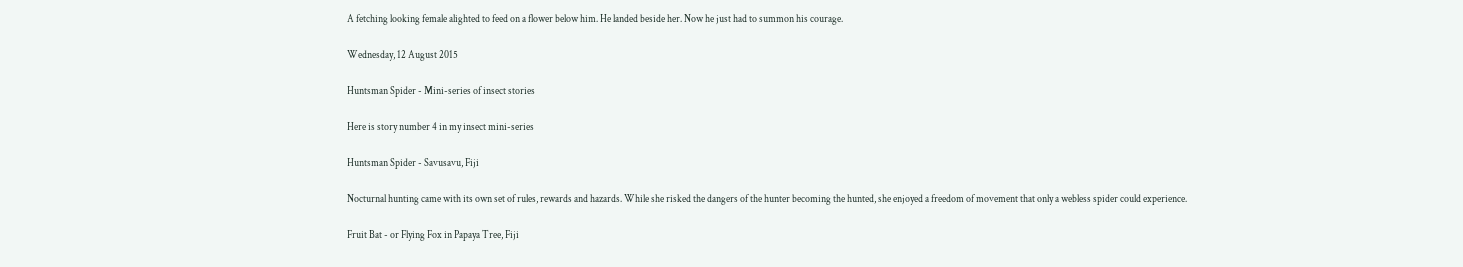A fetching looking female alighted to feed on a flower below him. He landed beside her. Now he just had to summon his courage.

Wednesday, 12 August 2015

Huntsman Spider - Mini-series of insect stories

Here is story number 4 in my insect mini-series

Huntsman Spider - Savusavu, Fiji

Nocturnal hunting came with its own set of rules, rewards and hazards. While she risked the dangers of the hunter becoming the hunted, she enjoyed a freedom of movement that only a webless spider could experience.

Fruit Bat - or Flying Fox in Papaya Tree, Fiji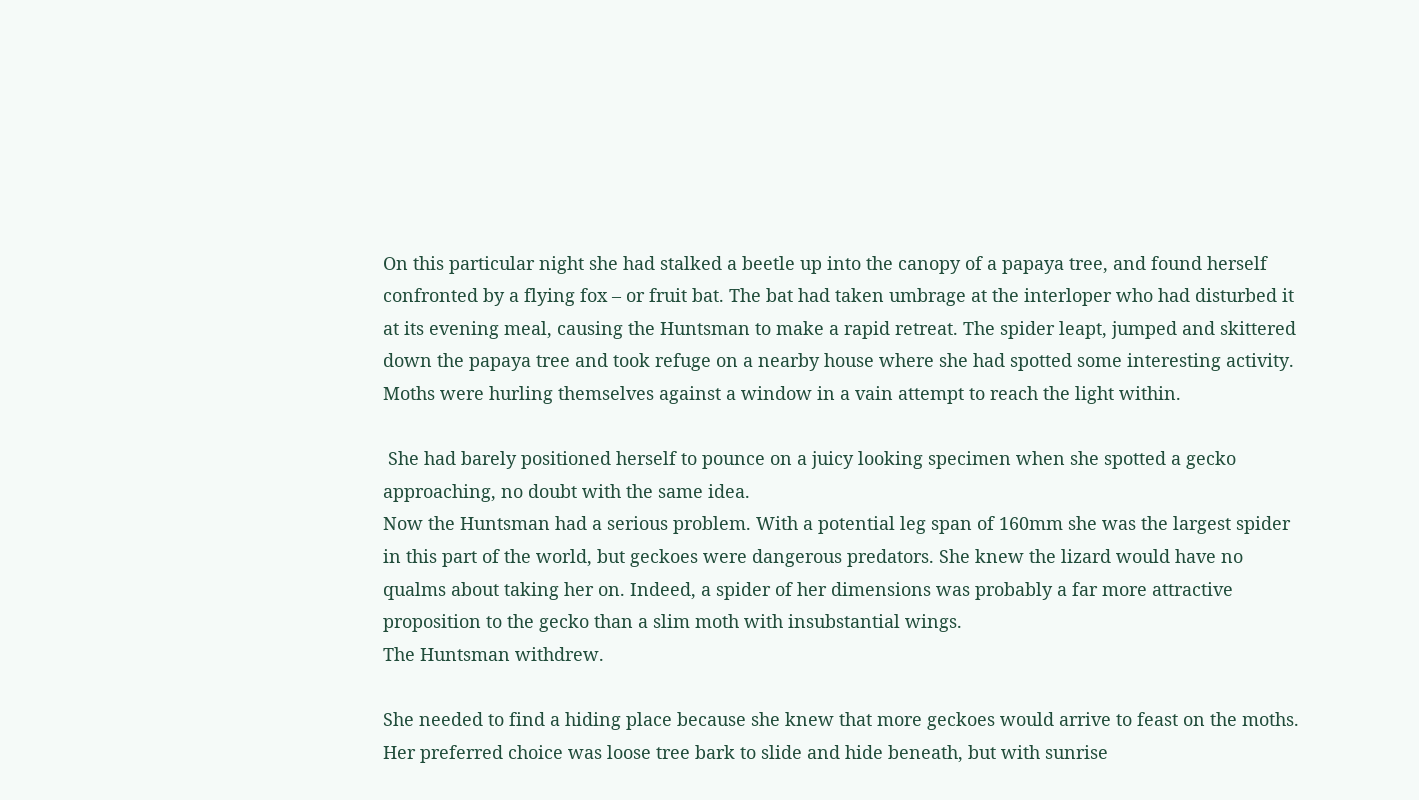On this particular night she had stalked a beetle up into the canopy of a papaya tree, and found herself confronted by a flying fox – or fruit bat. The bat had taken umbrage at the interloper who had disturbed it at its evening meal, causing the Huntsman to make a rapid retreat. The spider leapt, jumped and skittered down the papaya tree and took refuge on a nearby house where she had spotted some interesting activity. Moths were hurling themselves against a window in a vain attempt to reach the light within.

 She had barely positioned herself to pounce on a juicy looking specimen when she spotted a gecko approaching, no doubt with the same idea.
Now the Huntsman had a serious problem. With a potential leg span of 160mm she was the largest spider in this part of the world, but geckoes were dangerous predators. She knew the lizard would have no qualms about taking her on. Indeed, a spider of her dimensions was probably a far more attractive proposition to the gecko than a slim moth with insubstantial wings.
The Huntsman withdrew.

She needed to find a hiding place because she knew that more geckoes would arrive to feast on the moths. Her preferred choice was loose tree bark to slide and hide beneath, but with sunrise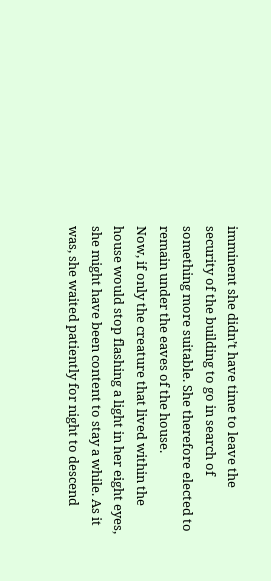imminent she didn’t have time to leave the security of the building to go in search of something more suitable. She therefore elected to remain under the eaves of the house.
Now, if only the creature that lived within the house would stop flashing a light in her eight eyes, she might have been content to stay a while. As it was, she waited patiently for night to descend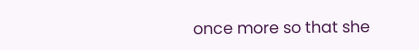once more so that she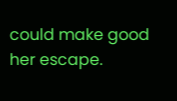could make good her escape.